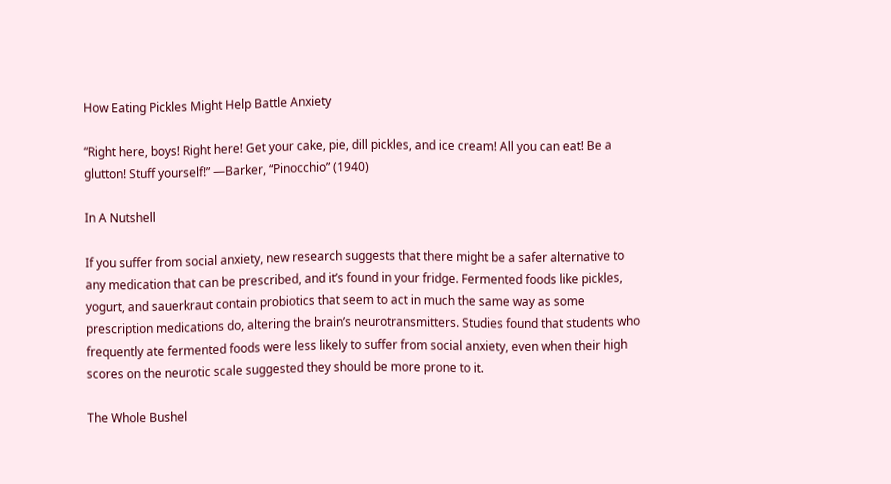How Eating Pickles Might Help Battle Anxiety

“Right here, boys! Right here! Get your cake, pie, dill pickles, and ice cream! All you can eat! Be a glutton! Stuff yourself!” —Barker, “Pinocchio” (1940)

In A Nutshell

If you suffer from social anxiety, new research suggests that there might be a safer alternative to any medication that can be prescribed, and it’s found in your fridge. Fermented foods like pickles, yogurt, and sauerkraut contain probiotics that seem to act in much the same way as some prescription medications do, altering the brain’s neurotransmitters. Studies found that students who frequently ate fermented foods were less likely to suffer from social anxiety, even when their high scores on the neurotic scale suggested they should be more prone to it.

The Whole Bushel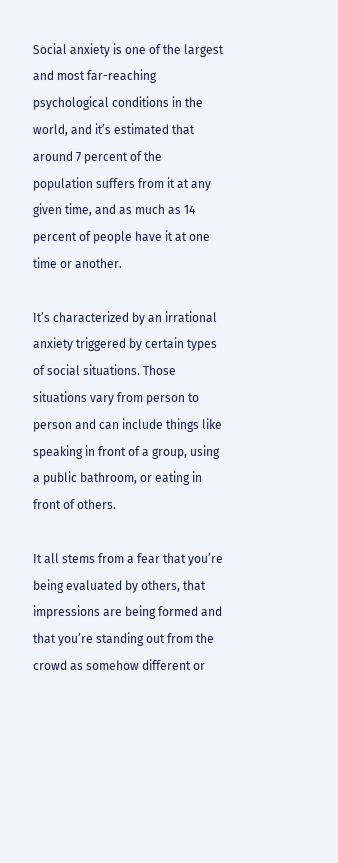Social anxiety is one of the largest and most far-reaching psychological conditions in the world, and it’s estimated that around 7 percent of the population suffers from it at any given time, and as much as 14 percent of people have it at one time or another.

It’s characterized by an irrational anxiety triggered by certain types of social situations. Those situations vary from person to person and can include things like speaking in front of a group, using a public bathroom, or eating in front of others.

It all stems from a fear that you’re being evaluated by others, that impressions are being formed and that you’re standing out from the crowd as somehow different or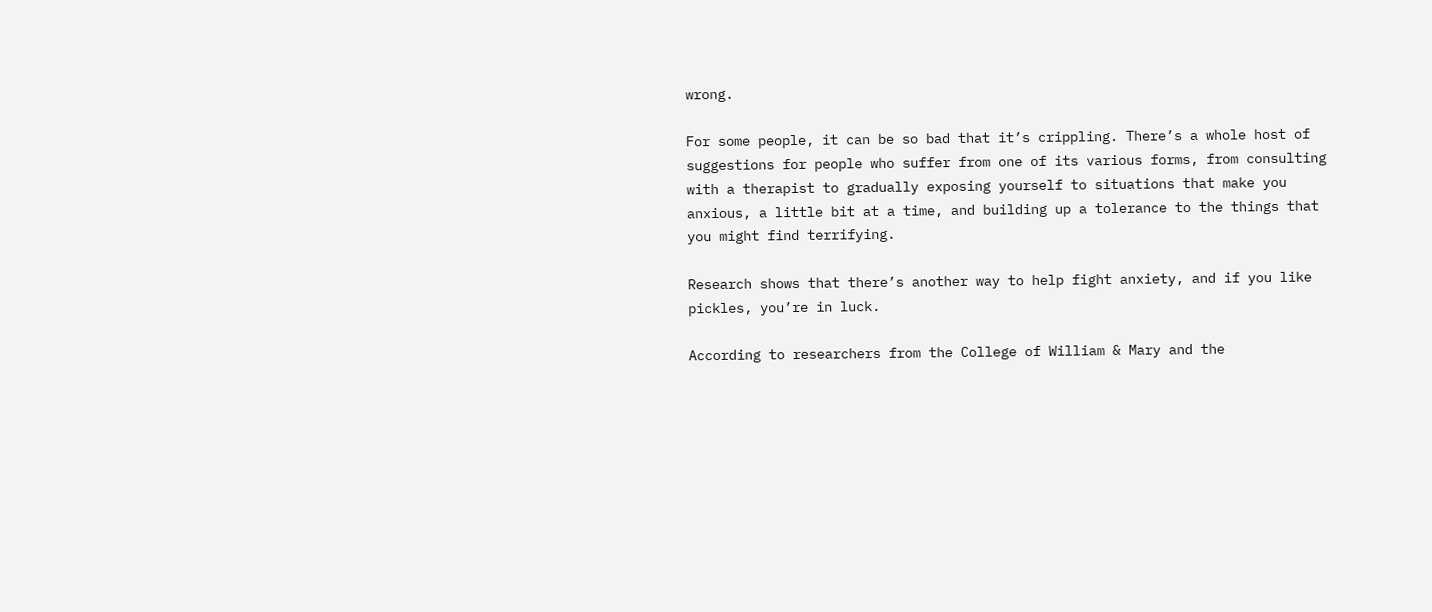wrong.

For some people, it can be so bad that it’s crippling. There’s a whole host of suggestions for people who suffer from one of its various forms, from consulting with a therapist to gradually exposing yourself to situations that make you anxious, a little bit at a time, and building up a tolerance to the things that you might find terrifying.

Research shows that there’s another way to help fight anxiety, and if you like pickles, you’re in luck.

According to researchers from the College of William & Mary and the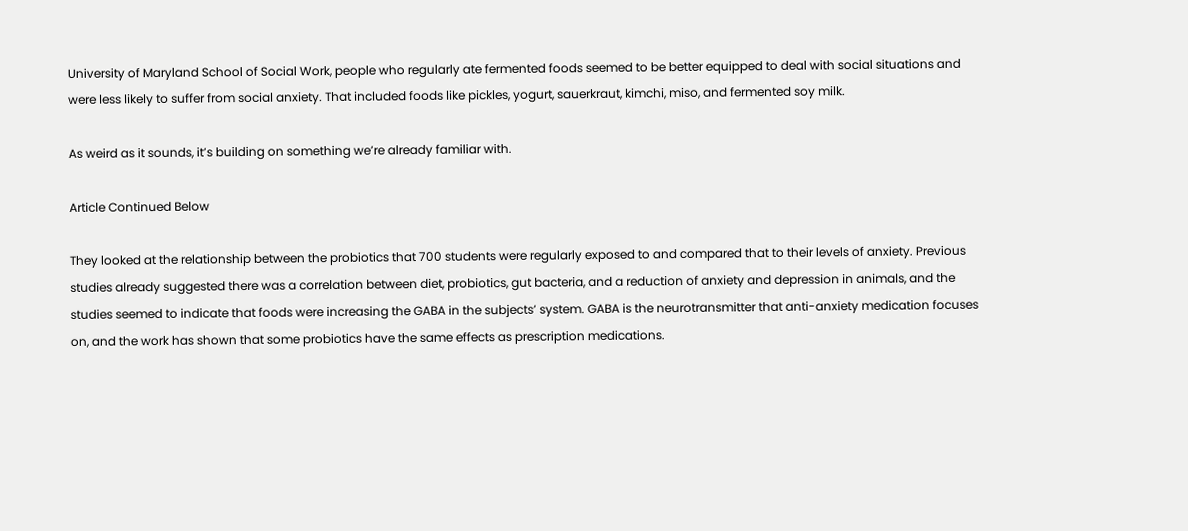University of Maryland School of Social Work, people who regularly ate fermented foods seemed to be better equipped to deal with social situations and were less likely to suffer from social anxiety. That included foods like pickles, yogurt, sauerkraut, kimchi, miso, and fermented soy milk.

As weird as it sounds, it’s building on something we’re already familiar with.

Article Continued Below

They looked at the relationship between the probiotics that 700 students were regularly exposed to and compared that to their levels of anxiety. Previous studies already suggested there was a correlation between diet, probiotics, gut bacteria, and a reduction of anxiety and depression in animals, and the studies seemed to indicate that foods were increasing the GABA in the subjects’ system. GABA is the neurotransmitter that anti-anxiety medication focuses on, and the work has shown that some probiotics have the same effects as prescription medications.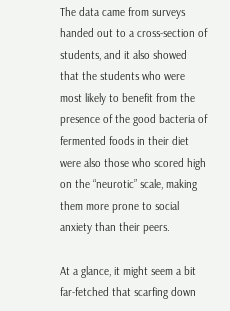The data came from surveys handed out to a cross-section of students, and it also showed that the students who were most likely to benefit from the presence of the good bacteria of fermented foods in their diet were also those who scored high on the “neurotic” scale, making them more prone to social anxiety than their peers.

At a glance, it might seem a bit far-fetched that scarfing down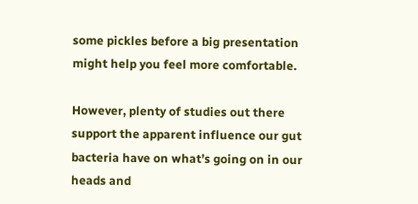some pickles before a big presentation might help you feel more comfortable.

However, plenty of studies out there support the apparent influence our gut bacteria have on what’s going on in our heads and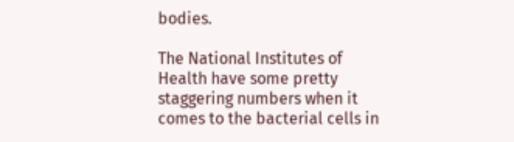bodies.

The National Institutes of Health have some pretty staggering numbers when it comes to the bacterial cells in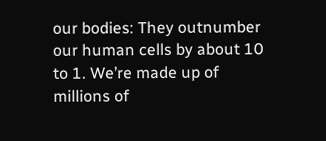our bodies: They outnumber our human cells by about 10 to 1. We’re made up of millions of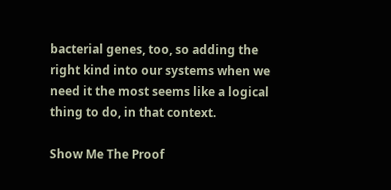bacterial genes, too, so adding the right kind into our systems when we need it the most seems like a logical thing to do, in that context.

Show Me The Proof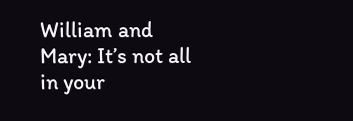William and Mary: It’s not all in your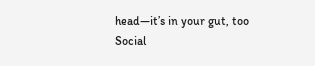head—it’s in your gut, too
Social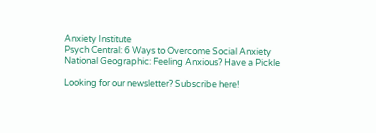Anxiety Institute
Psych Central: 6 Ways to Overcome Social Anxiety
National Geographic: Feeling Anxious? Have a Pickle

Looking for our newsletter? Subscribe here!